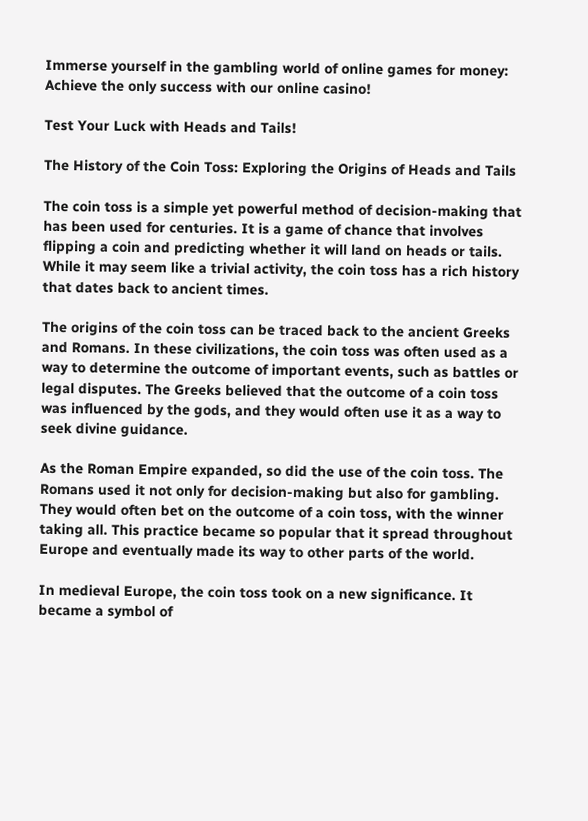Immerse yourself in the gambling world of online games for money: Achieve the only success with our online casino!

Test Your Luck with Heads and Tails!

The History of the Coin Toss: Exploring the Origins of Heads and Tails

The coin toss is a simple yet powerful method of decision-making that has been used for centuries. It is a game of chance that involves flipping a coin and predicting whether it will land on heads or tails. While it may seem like a trivial activity, the coin toss has a rich history that dates back to ancient times.

The origins of the coin toss can be traced back to the ancient Greeks and Romans. In these civilizations, the coin toss was often used as a way to determine the outcome of important events, such as battles or legal disputes. The Greeks believed that the outcome of a coin toss was influenced by the gods, and they would often use it as a way to seek divine guidance.

As the Roman Empire expanded, so did the use of the coin toss. The Romans used it not only for decision-making but also for gambling. They would often bet on the outcome of a coin toss, with the winner taking all. This practice became so popular that it spread throughout Europe and eventually made its way to other parts of the world.

In medieval Europe, the coin toss took on a new significance. It became a symbol of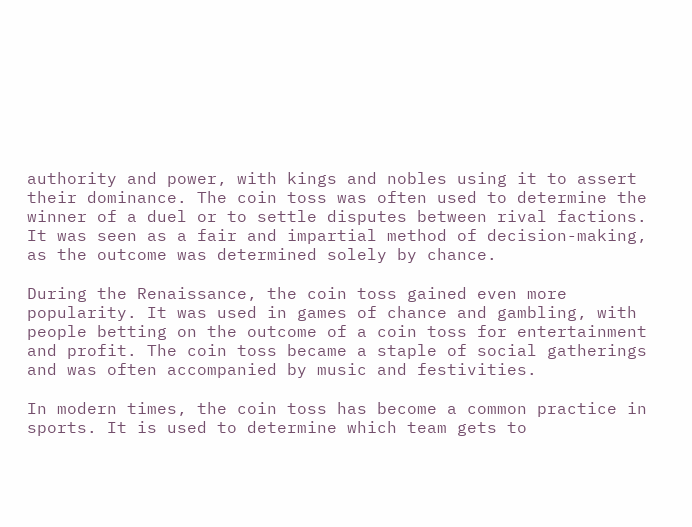authority and power, with kings and nobles using it to assert their dominance. The coin toss was often used to determine the winner of a duel or to settle disputes between rival factions. It was seen as a fair and impartial method of decision-making, as the outcome was determined solely by chance.

During the Renaissance, the coin toss gained even more popularity. It was used in games of chance and gambling, with people betting on the outcome of a coin toss for entertainment and profit. The coin toss became a staple of social gatherings and was often accompanied by music and festivities.

In modern times, the coin toss has become a common practice in sports. It is used to determine which team gets to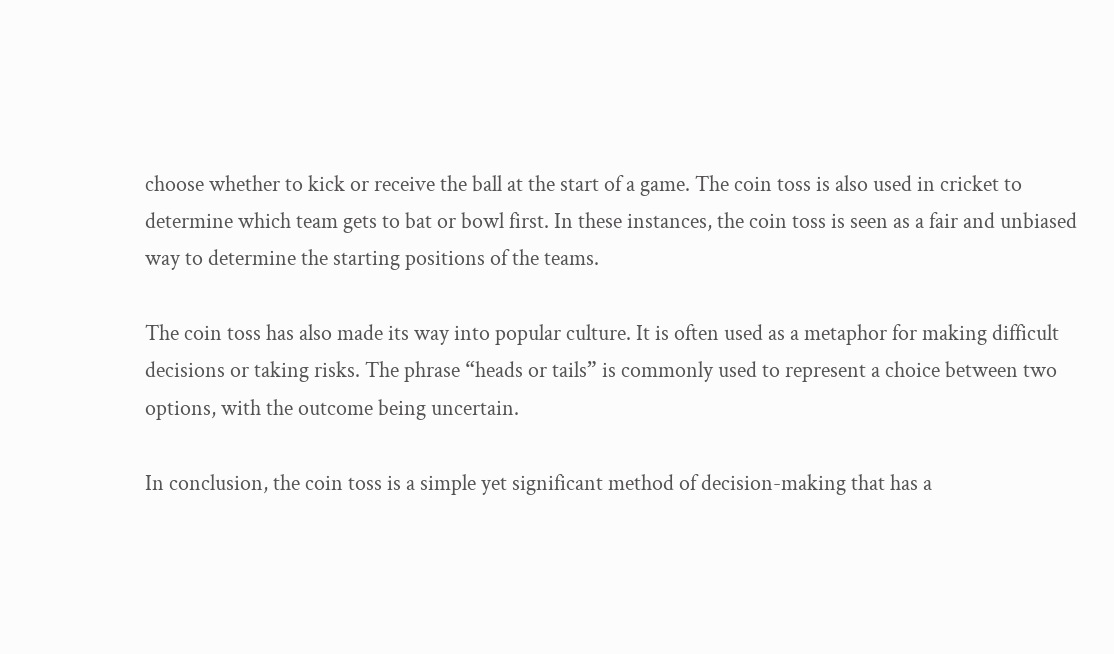choose whether to kick or receive the ball at the start of a game. The coin toss is also used in cricket to determine which team gets to bat or bowl first. In these instances, the coin toss is seen as a fair and unbiased way to determine the starting positions of the teams.

The coin toss has also made its way into popular culture. It is often used as a metaphor for making difficult decisions or taking risks. The phrase “heads or tails” is commonly used to represent a choice between two options, with the outcome being uncertain.

In conclusion, the coin toss is a simple yet significant method of decision-making that has a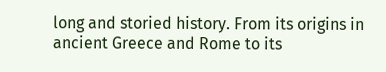long and storied history. From its origins in ancient Greece and Rome to its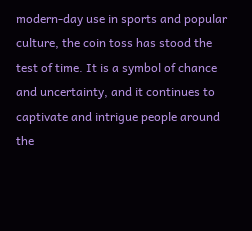modern-day use in sports and popular culture, the coin toss has stood the test of time. It is a symbol of chance and uncertainty, and it continues to captivate and intrigue people around the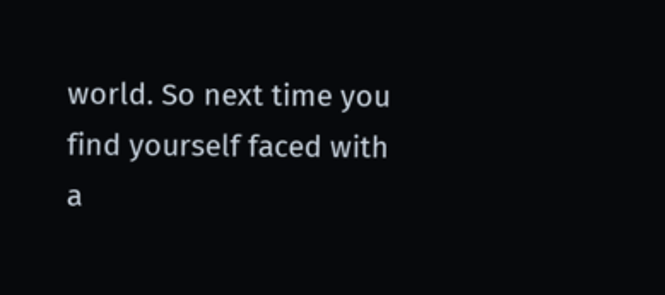world. So next time you find yourself faced with a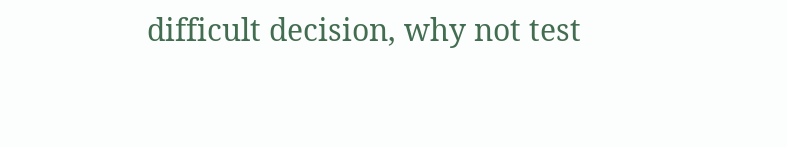difficult decision, why not test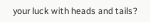your luck with heads and tails?